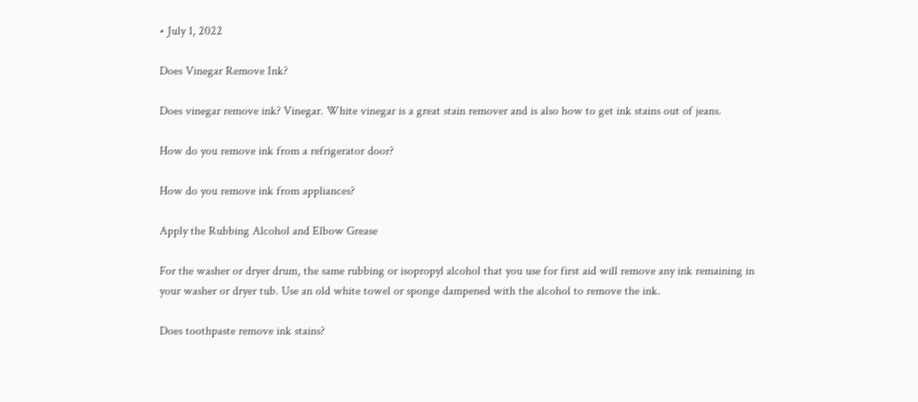• July 1, 2022

Does Vinegar Remove Ink?

Does vinegar remove ink? Vinegar. White vinegar is a great stain remover and is also how to get ink stains out of jeans.

How do you remove ink from a refrigerator door?

How do you remove ink from appliances?

Apply the Rubbing Alcohol and Elbow Grease

For the washer or dryer drum, the same rubbing or isopropyl alcohol that you use for first aid will remove any ink remaining in your washer or dryer tub. Use an old white towel or sponge dampened with the alcohol to remove the ink.

Does toothpaste remove ink stains?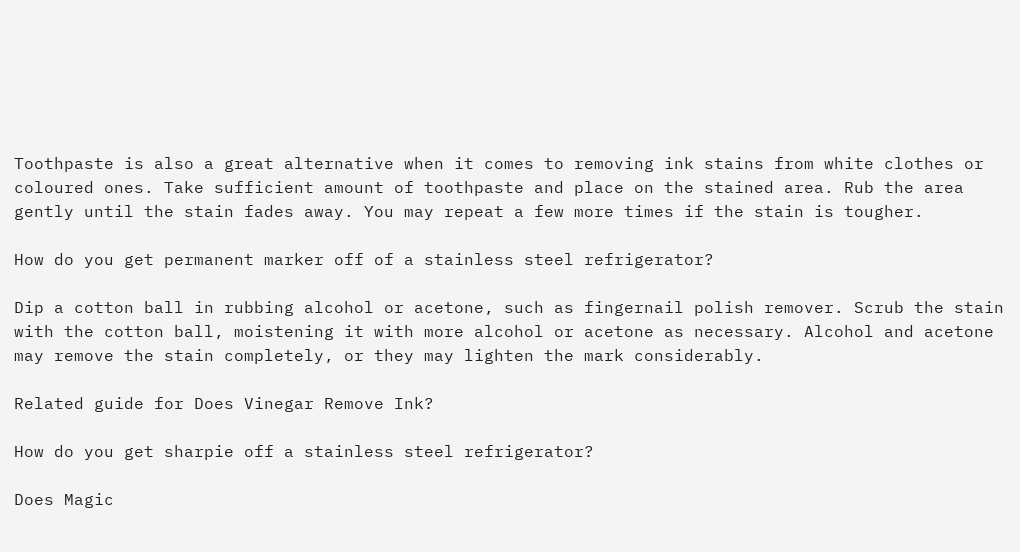Toothpaste is also a great alternative when it comes to removing ink stains from white clothes or coloured ones. Take sufficient amount of toothpaste and place on the stained area. Rub the area gently until the stain fades away. You may repeat a few more times if the stain is tougher.

How do you get permanent marker off of a stainless steel refrigerator?

Dip a cotton ball in rubbing alcohol or acetone, such as fingernail polish remover. Scrub the stain with the cotton ball, moistening it with more alcohol or acetone as necessary. Alcohol and acetone may remove the stain completely, or they may lighten the mark considerably.

Related guide for Does Vinegar Remove Ink?

How do you get sharpie off a stainless steel refrigerator?

Does Magic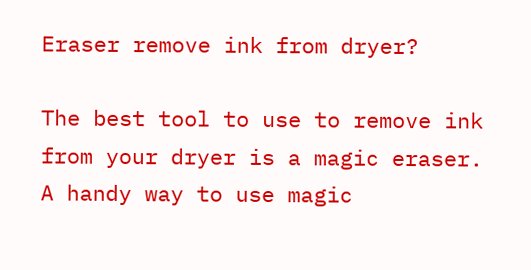Eraser remove ink from dryer?

The best tool to use to remove ink from your dryer is a magic eraser. A handy way to use magic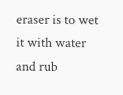eraser is to wet it with water and rub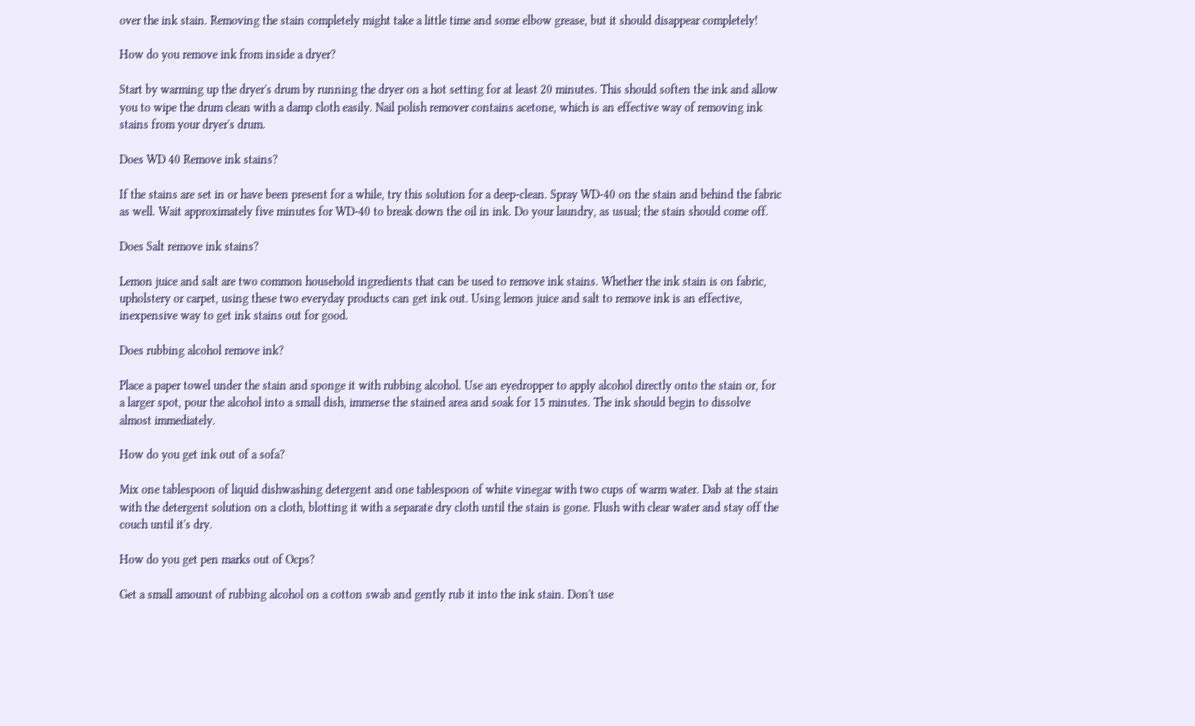over the ink stain. Removing the stain completely might take a little time and some elbow grease, but it should disappear completely!

How do you remove ink from inside a dryer?

Start by warming up the dryer's drum by running the dryer on a hot setting for at least 20 minutes. This should soften the ink and allow you to wipe the drum clean with a damp cloth easily. Nail polish remover contains acetone, which is an effective way of removing ink stains from your dryer's drum.

Does WD 40 Remove ink stains?

If the stains are set in or have been present for a while, try this solution for a deep-clean. Spray WD-40 on the stain and behind the fabric as well. Wait approximately five minutes for WD-40 to break down the oil in ink. Do your laundry, as usual; the stain should come off.

Does Salt remove ink stains?

Lemon juice and salt are two common household ingredients that can be used to remove ink stains. Whether the ink stain is on fabric, upholstery or carpet, using these two everyday products can get ink out. Using lemon juice and salt to remove ink is an effective, inexpensive way to get ink stains out for good.

Does rubbing alcohol remove ink?

Place a paper towel under the stain and sponge it with rubbing alcohol. Use an eyedropper to apply alcohol directly onto the stain or, for a larger spot, pour the alcohol into a small dish, immerse the stained area and soak for 15 minutes. The ink should begin to dissolve almost immediately.

How do you get ink out of a sofa?

Mix one tablespoon of liquid dishwashing detergent and one tablespoon of white vinegar with two cups of warm water. Dab at the stain with the detergent solution on a cloth, blotting it with a separate dry cloth until the stain is gone. Flush with clear water and stay off the couch until it's dry.

How do you get pen marks out of Ocps?

Get a small amount of rubbing alcohol on a cotton swab and gently rub it into the ink stain. Don't use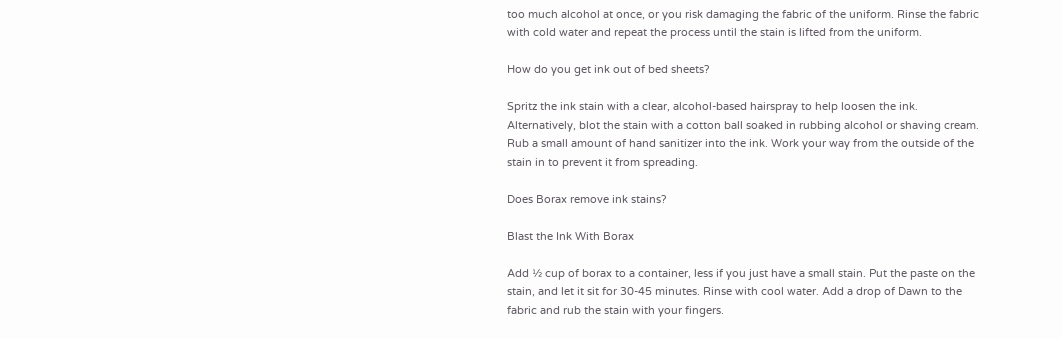too much alcohol at once, or you risk damaging the fabric of the uniform. Rinse the fabric with cold water and repeat the process until the stain is lifted from the uniform.

How do you get ink out of bed sheets?

Spritz the ink stain with a clear, alcohol-based hairspray to help loosen the ink. Alternatively, blot the stain with a cotton ball soaked in rubbing alcohol or shaving cream. Rub a small amount of hand sanitizer into the ink. Work your way from the outside of the stain in to prevent it from spreading.

Does Borax remove ink stains?

Blast the Ink With Borax

Add ½ cup of borax to a container, less if you just have a small stain. Put the paste on the stain, and let it sit for 30-45 minutes. Rinse with cool water. Add a drop of Dawn to the fabric and rub the stain with your fingers.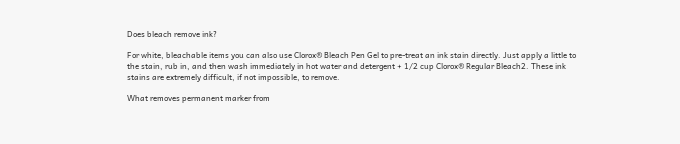Does bleach remove ink?

For white, bleachable items you can also use Clorox® Bleach Pen Gel to pre-treat an ink stain directly. Just apply a little to the stain, rub in, and then wash immediately in hot water and detergent + 1/2 cup Clorox® Regular Bleach2. These ink stains are extremely difficult, if not impossible, to remove.

What removes permanent marker from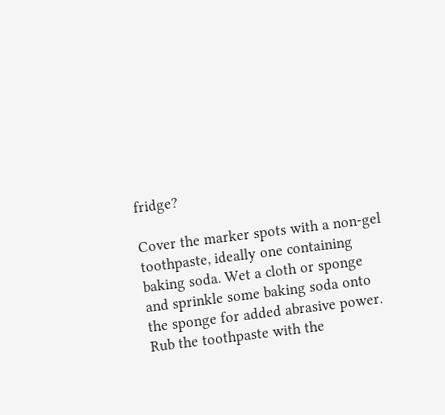fridge?

Cover the marker spots with a non-gel toothpaste, ideally one containing baking soda. Wet a cloth or sponge and sprinkle some baking soda onto the sponge for added abrasive power. Rub the toothpaste with the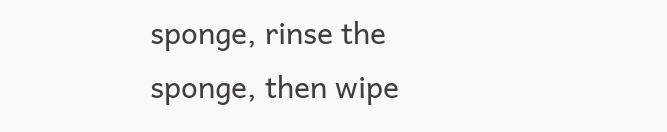sponge, rinse the sponge, then wipe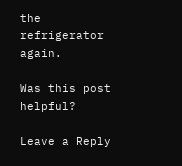the refrigerator again.

Was this post helpful?

Leave a Reply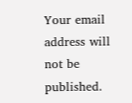Your email address will not be published.